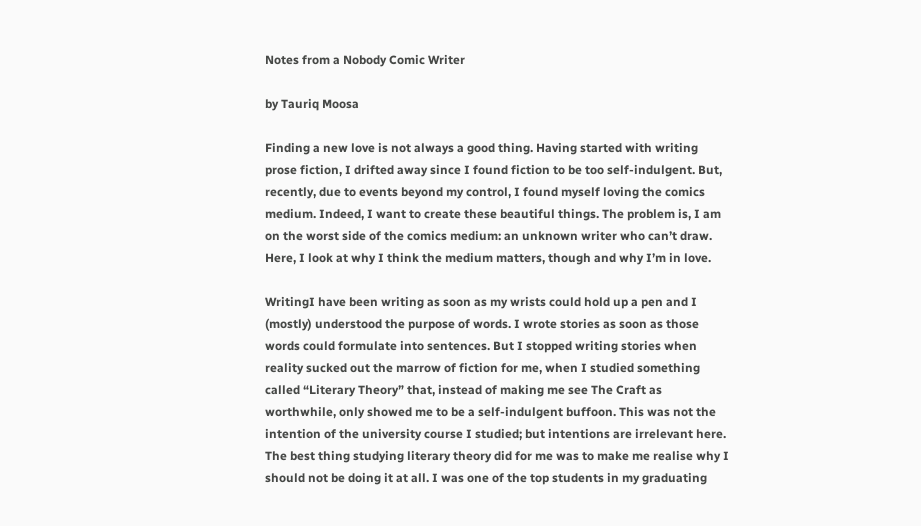Notes from a Nobody Comic Writer

by Tauriq Moosa

Finding a new love is not always a good thing. Having started with writing prose fiction, I drifted away since I found fiction to be too self-indulgent. But, recently, due to events beyond my control, I found myself loving the comics medium. Indeed, I want to create these beautiful things. The problem is, I am on the worst side of the comics medium: an unknown writer who can’t draw. Here, I look at why I think the medium matters, though and why I’m in love.

WritingI have been writing as soon as my wrists could hold up a pen and I (mostly) understood the purpose of words. I wrote stories as soon as those words could formulate into sentences. But I stopped writing stories when reality sucked out the marrow of fiction for me, when I studied something called “Literary Theory” that, instead of making me see The Craft as worthwhile, only showed me to be a self-indulgent buffoon. This was not the intention of the university course I studied; but intentions are irrelevant here. The best thing studying literary theory did for me was to make me realise why I should not be doing it at all. I was one of the top students in my graduating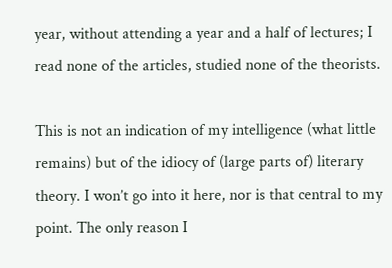year, without attending a year and a half of lectures; I read none of the articles, studied none of the theorists.

This is not an indication of my intelligence (what little remains) but of the idiocy of (large parts of) literary theory. I won’t go into it here, nor is that central to my point. The only reason I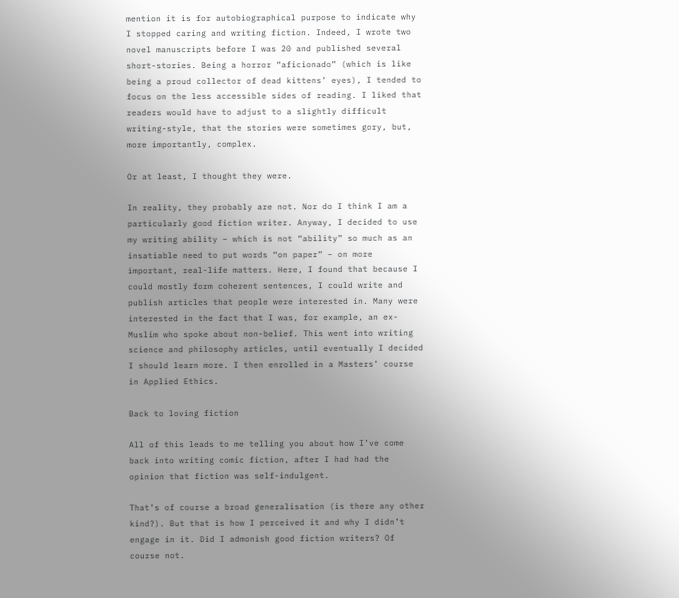mention it is for autobiographical purpose to indicate why I stopped caring and writing fiction. Indeed, I wrote two novel manuscripts before I was 20 and published several short-stories. Being a horror “aficionado” (which is like being a proud collector of dead kittens’ eyes), I tended to focus on the less accessible sides of reading. I liked that readers would have to adjust to a slightly difficult writing-style, that the stories were sometimes gory, but, more importantly, complex.

Or at least, I thought they were.

In reality, they probably are not. Nor do I think I am a particularly good fiction writer. Anyway, I decided to use my writing ability – which is not “ability” so much as an insatiable need to put words “on paper” – on more important, real-life matters. Here, I found that because I could mostly form coherent sentences, I could write and publish articles that people were interested in. Many were interested in the fact that I was, for example, an ex-Muslim who spoke about non-belief. This went into writing science and philosophy articles, until eventually I decided I should learn more. I then enrolled in a Masters’ course in Applied Ethics.

Back to loving fiction

All of this leads to me telling you about how I’ve come back into writing comic fiction, after I had had the opinion that fiction was self-indulgent.

That’s of course a broad generalisation (is there any other kind?). But that is how I perceived it and why I didn’t engage in it. Did I admonish good fiction writers? Of course not.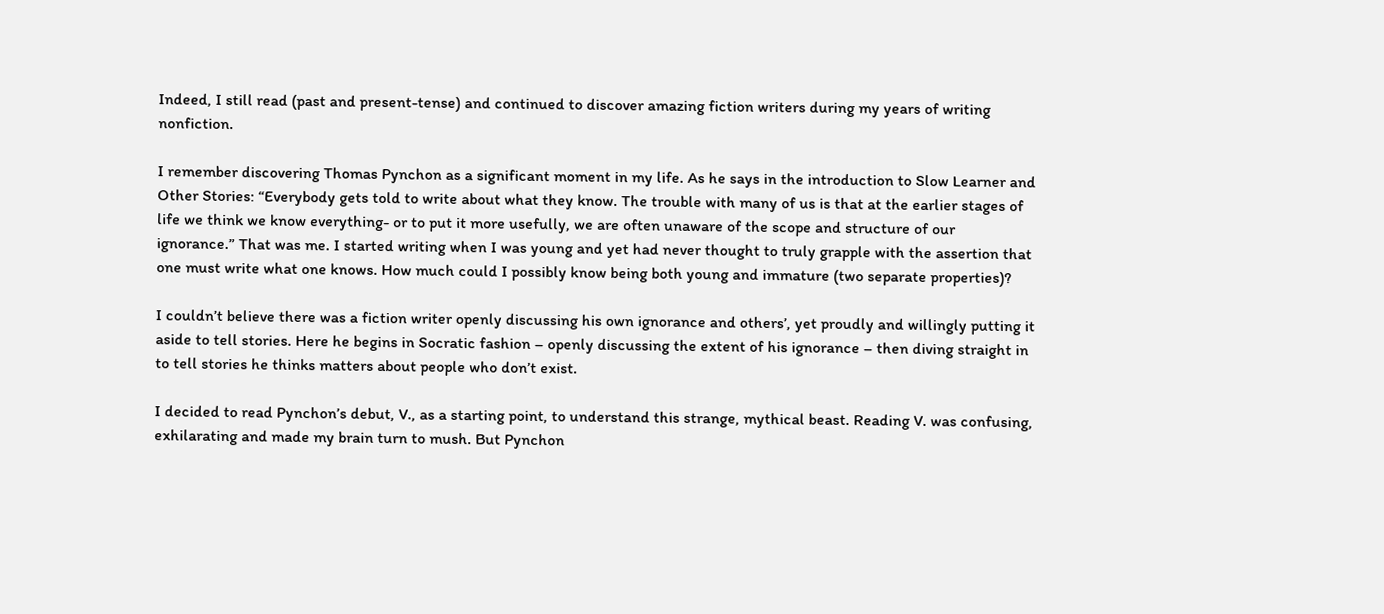Indeed, I still read (past and present-tense) and continued to discover amazing fiction writers during my years of writing nonfiction.

I remember discovering Thomas Pynchon as a significant moment in my life. As he says in the introduction to Slow Learner and Other Stories: “Everybody gets told to write about what they know. The trouble with many of us is that at the earlier stages of life we think we know everything- or to put it more usefully, we are often unaware of the scope and structure of our ignorance.” That was me. I started writing when I was young and yet had never thought to truly grapple with the assertion that one must write what one knows. How much could I possibly know being both young and immature (two separate properties)?

I couldn’t believe there was a fiction writer openly discussing his own ignorance and others’, yet proudly and willingly putting it aside to tell stories. Here he begins in Socratic fashion – openly discussing the extent of his ignorance – then diving straight in to tell stories he thinks matters about people who don’t exist.

I decided to read Pynchon’s debut, V., as a starting point, to understand this strange, mythical beast. Reading V. was confusing, exhilarating and made my brain turn to mush. But Pynchon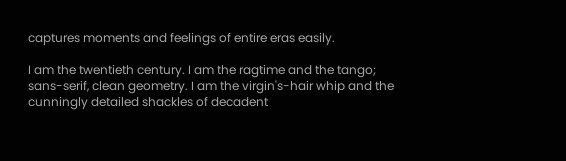captures moments and feelings of entire eras easily.

I am the twentieth century. I am the ragtime and the tango; sans-serif, clean geometry. I am the virgin's-hair whip and the cunningly detailed shackles of decadent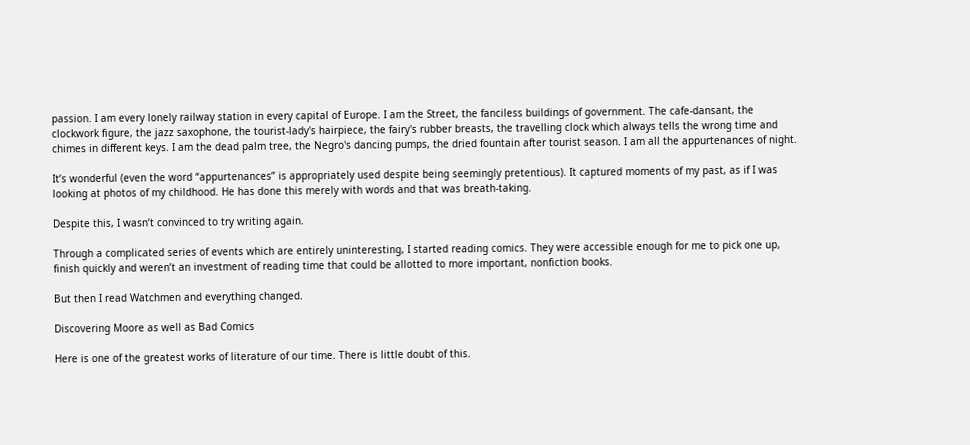passion. I am every lonely railway station in every capital of Europe. I am the Street, the fanciless buildings of government. The cafe-dansant, the clockwork figure, the jazz saxophone, the tourist-lady's hairpiece, the fairy's rubber breasts, the travelling clock which always tells the wrong time and chimes in different keys. I am the dead palm tree, the Negro's dancing pumps, the dried fountain after tourist season. I am all the appurtenances of night.

It’s wonderful (even the word “appurtenances” is appropriately used despite being seemingly pretentious). It captured moments of my past, as if I was looking at photos of my childhood. He has done this merely with words and that was breath-taking.

Despite this, I wasn’t convinced to try writing again.

Through a complicated series of events which are entirely uninteresting, I started reading comics. They were accessible enough for me to pick one up, finish quickly and weren’t an investment of reading time that could be allotted to more important, nonfiction books.

But then I read Watchmen and everything changed.

Discovering Moore as well as Bad Comics

Here is one of the greatest works of literature of our time. There is little doubt of this.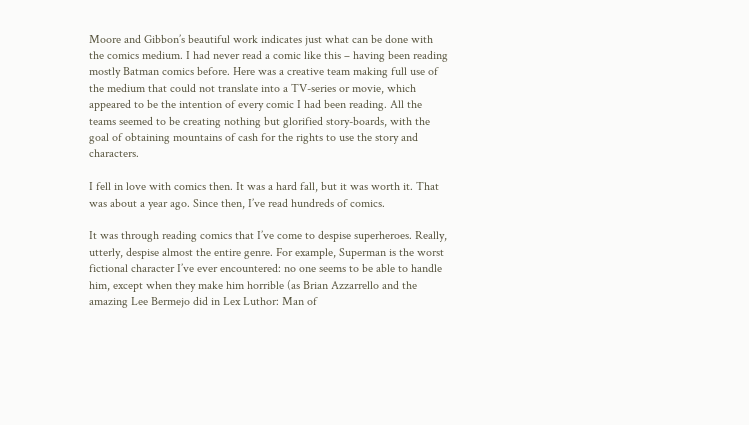Moore and Gibbon’s beautiful work indicates just what can be done with the comics medium. I had never read a comic like this – having been reading mostly Batman comics before. Here was a creative team making full use of the medium that could not translate into a TV-series or movie, which appeared to be the intention of every comic I had been reading. All the teams seemed to be creating nothing but glorified story-boards, with the goal of obtaining mountains of cash for the rights to use the story and characters.

I fell in love with comics then. It was a hard fall, but it was worth it. That was about a year ago. Since then, I’ve read hundreds of comics.

It was through reading comics that I’ve come to despise superheroes. Really, utterly, despise almost the entire genre. For example, Superman is the worst fictional character I’ve ever encountered: no one seems to be able to handle him, except when they make him horrible (as Brian Azzarrello and the amazing Lee Bermejo did in Lex Luthor: Man of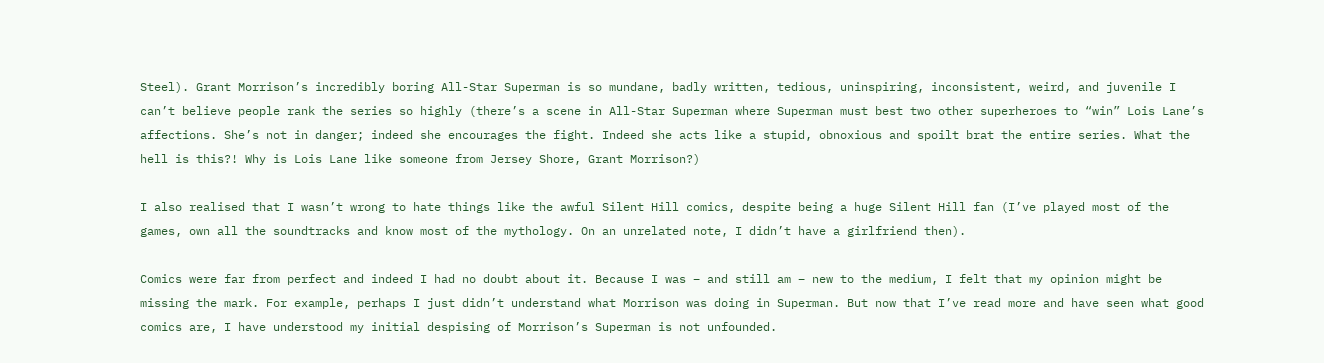Steel). Grant Morrison’s incredibly boring All-Star Superman is so mundane, badly written, tedious, uninspiring, inconsistent, weird, and juvenile I can’t believe people rank the series so highly (there’s a scene in All-Star Superman where Superman must best two other superheroes to “win” Lois Lane’s affections. She’s not in danger; indeed she encourages the fight. Indeed she acts like a stupid, obnoxious and spoilt brat the entire series. What the hell is this?! Why is Lois Lane like someone from Jersey Shore, Grant Morrison?)

I also realised that I wasn’t wrong to hate things like the awful Silent Hill comics, despite being a huge Silent Hill fan (I’ve played most of the games, own all the soundtracks and know most of the mythology. On an unrelated note, I didn’t have a girlfriend then).

Comics were far from perfect and indeed I had no doubt about it. Because I was – and still am – new to the medium, I felt that my opinion might be missing the mark. For example, perhaps I just didn’t understand what Morrison was doing in Superman. But now that I’ve read more and have seen what good comics are, I have understood my initial despising of Morrison’s Superman is not unfounded.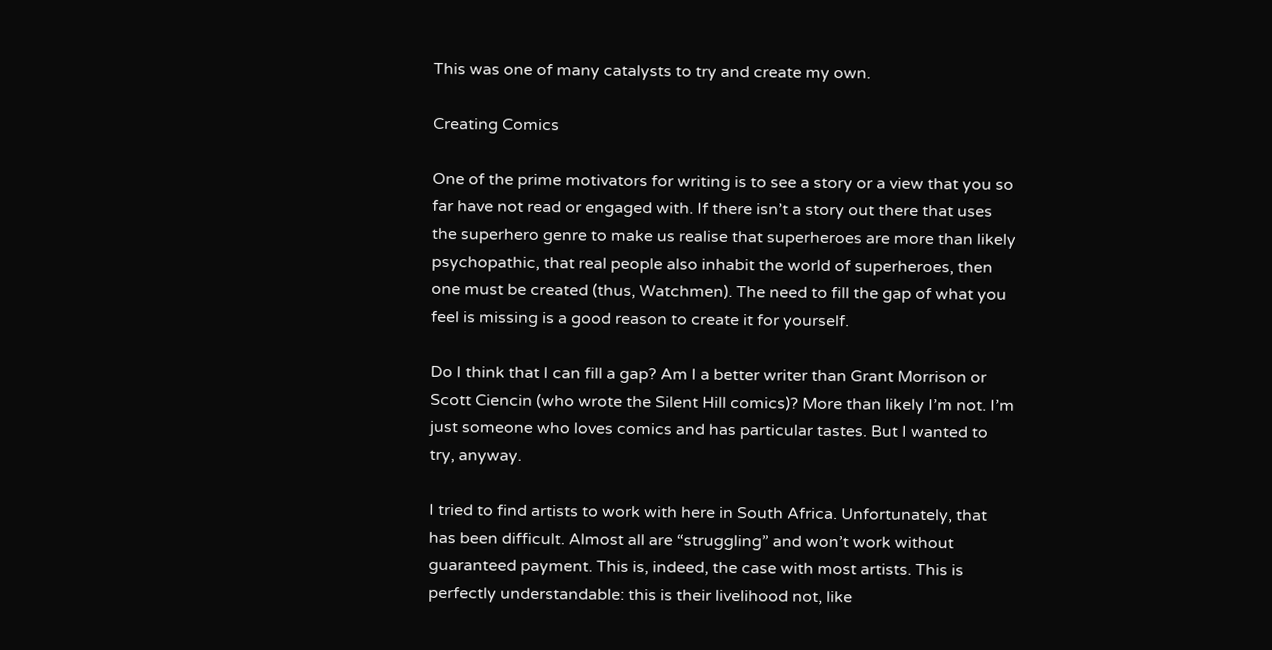This was one of many catalysts to try and create my own.

Creating Comics

One of the prime motivators for writing is to see a story or a view that you so far have not read or engaged with. If there isn’t a story out there that uses the superhero genre to make us realise that superheroes are more than likely psychopathic, that real people also inhabit the world of superheroes, then one must be created (thus, Watchmen). The need to fill the gap of what you feel is missing is a good reason to create it for yourself.

Do I think that I can fill a gap? Am I a better writer than Grant Morrison or Scott Ciencin (who wrote the Silent Hill comics)? More than likely I’m not. I’m just someone who loves comics and has particular tastes. But I wanted to try, anyway.

I tried to find artists to work with here in South Africa. Unfortunately, that has been difficult. Almost all are “struggling” and won’t work without guaranteed payment. This is, indeed, the case with most artists. This is perfectly understandable: this is their livelihood not, like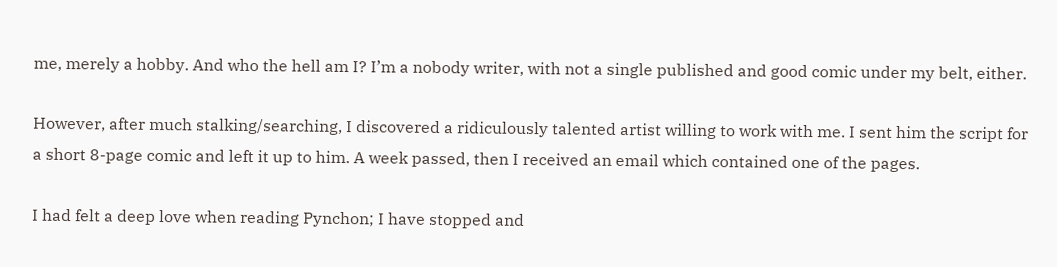me, merely a hobby. And who the hell am I? I’m a nobody writer, with not a single published and good comic under my belt, either.

However, after much stalking/searching, I discovered a ridiculously talented artist willing to work with me. I sent him the script for a short 8-page comic and left it up to him. A week passed, then I received an email which contained one of the pages.

I had felt a deep love when reading Pynchon; I have stopped and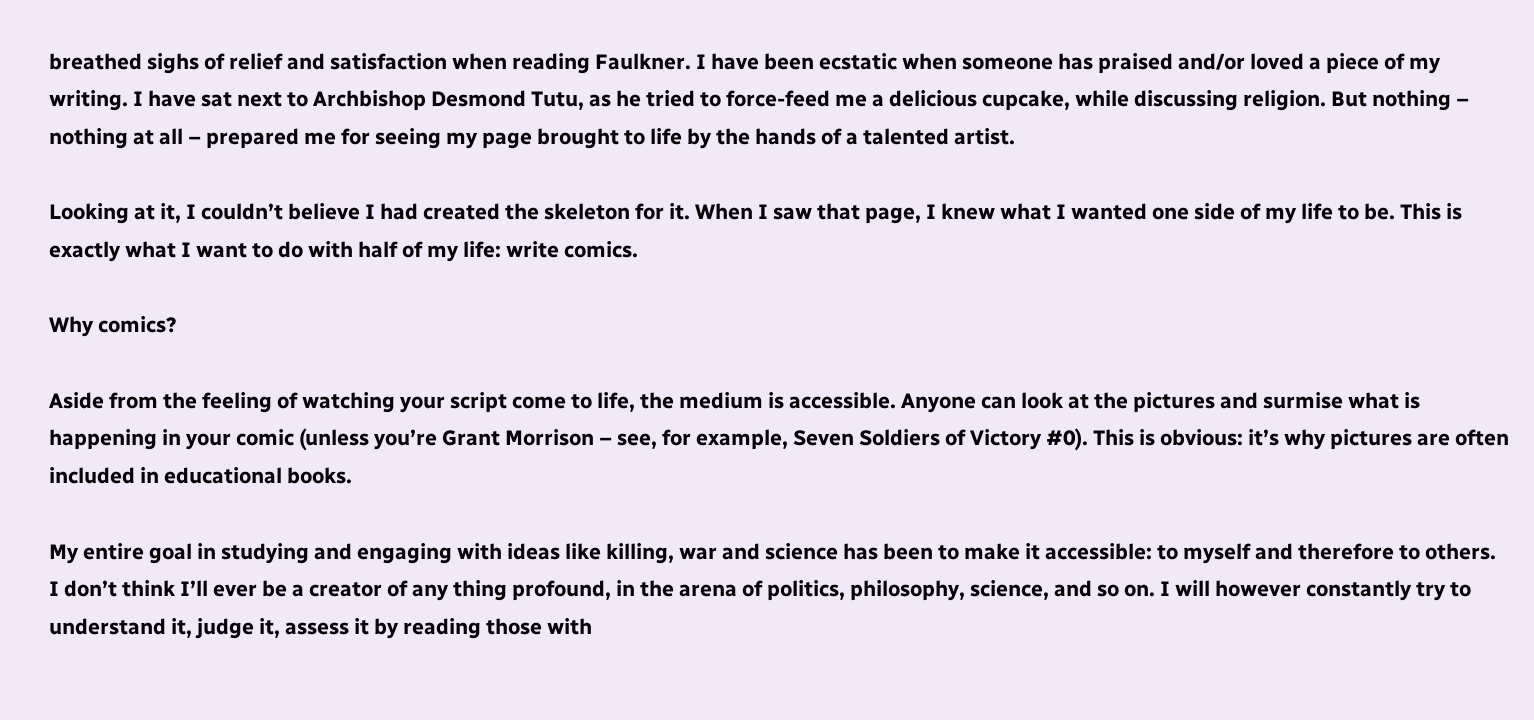breathed sighs of relief and satisfaction when reading Faulkner. I have been ecstatic when someone has praised and/or loved a piece of my writing. I have sat next to Archbishop Desmond Tutu, as he tried to force-feed me a delicious cupcake, while discussing religion. But nothing – nothing at all – prepared me for seeing my page brought to life by the hands of a talented artist.

Looking at it, I couldn’t believe I had created the skeleton for it. When I saw that page, I knew what I wanted one side of my life to be. This is exactly what I want to do with half of my life: write comics.

Why comics?

Aside from the feeling of watching your script come to life, the medium is accessible. Anyone can look at the pictures and surmise what is happening in your comic (unless you’re Grant Morrison – see, for example, Seven Soldiers of Victory #0). This is obvious: it’s why pictures are often included in educational books.

My entire goal in studying and engaging with ideas like killing, war and science has been to make it accessible: to myself and therefore to others. I don’t think I’ll ever be a creator of any thing profound, in the arena of politics, philosophy, science, and so on. I will however constantly try to understand it, judge it, assess it by reading those with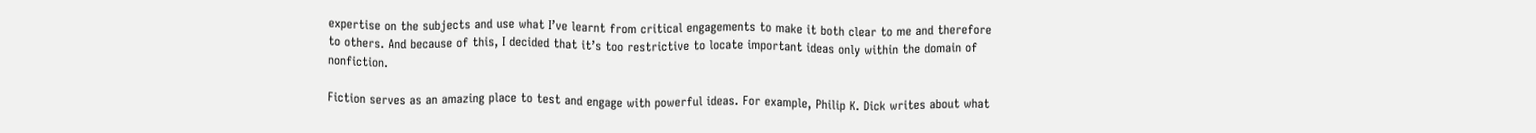expertise on the subjects and use what I’ve learnt from critical engagements to make it both clear to me and therefore to others. And because of this, I decided that it’s too restrictive to locate important ideas only within the domain of nonfiction.

Fiction serves as an amazing place to test and engage with powerful ideas. For example, Philip K. Dick writes about what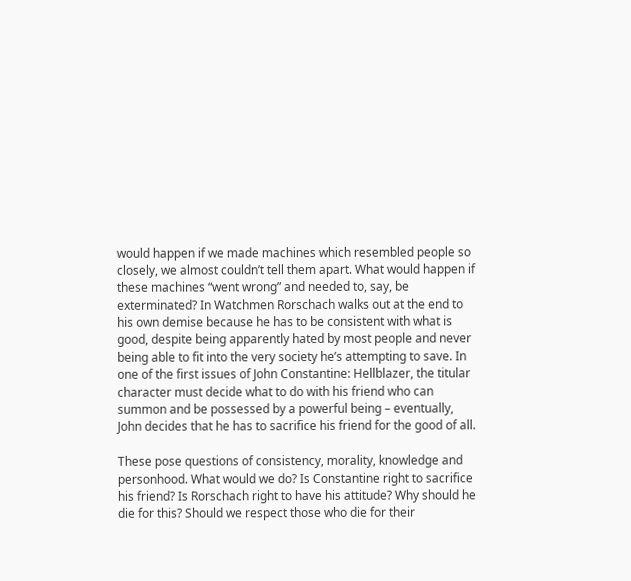would happen if we made machines which resembled people so closely, we almost couldn’t tell them apart. What would happen if these machines “went wrong” and needed to, say, be exterminated? In Watchmen Rorschach walks out at the end to his own demise because he has to be consistent with what is good, despite being apparently hated by most people and never being able to fit into the very society he’s attempting to save. In one of the first issues of John Constantine: Hellblazer, the titular character must decide what to do with his friend who can summon and be possessed by a powerful being – eventually, John decides that he has to sacrifice his friend for the good of all.

These pose questions of consistency, morality, knowledge and personhood. What would we do? Is Constantine right to sacrifice his friend? Is Rorschach right to have his attitude? Why should he die for this? Should we respect those who die for their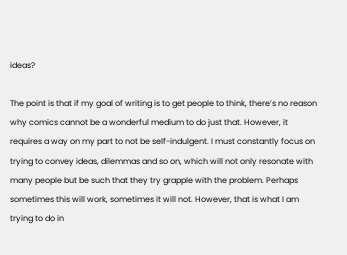ideas?

The point is that if my goal of writing is to get people to think, there’s no reason why comics cannot be a wonderful medium to do just that. However, it requires a way on my part to not be self-indulgent. I must constantly focus on trying to convey ideas, dilemmas and so on, which will not only resonate with many people but be such that they try grapple with the problem. Perhaps sometimes this will work, sometimes it will not. However, that is what I am trying to do in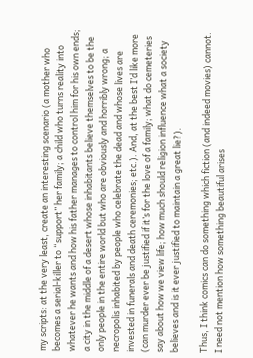my scripts: at the very least, create an interesting scenario (a mother who becomes a serial-killer to “support” her family; a child who turns reality into whatever he wants and how his father manages to control him for his own ends; a city in the middle of a desert whose inhabitants believe themselves to be the only people in the entire world but who are obviously and horribly wrong; a necropolis inhabited by people who celebrate the dead and whose lives are invested in funerals and death ceremonies; etc.). And, at the best I’d like more (can murder ever be justified if it’s for the love of a family; what do cemeteries say about how we view life; how much should religion influence what a society believes and is it ever justified to maintain a great lie?).

Thus, I think comics can do something which fiction (and indeed movies) cannot. I need not mention how something beautiful arises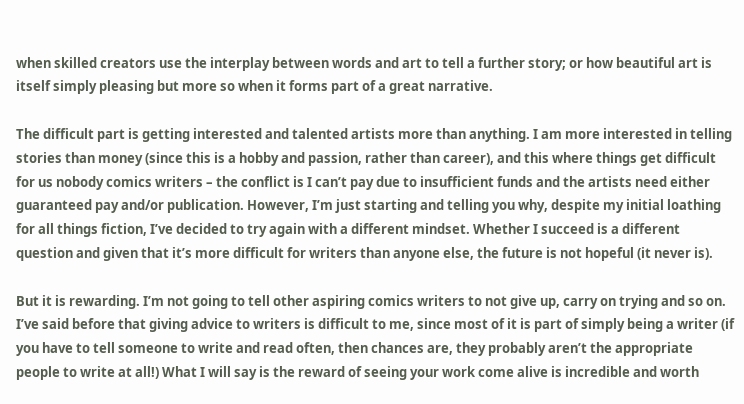when skilled creators use the interplay between words and art to tell a further story; or how beautiful art is itself simply pleasing but more so when it forms part of a great narrative.

The difficult part is getting interested and talented artists more than anything. I am more interested in telling stories than money (since this is a hobby and passion, rather than career), and this where things get difficult for us nobody comics writers – the conflict is I can’t pay due to insufficient funds and the artists need either guaranteed pay and/or publication. However, I’m just starting and telling you why, despite my initial loathing for all things fiction, I’ve decided to try again with a different mindset. Whether I succeed is a different question and given that it’s more difficult for writers than anyone else, the future is not hopeful (it never is).

But it is rewarding. I’m not going to tell other aspiring comics writers to not give up, carry on trying and so on. I’ve said before that giving advice to writers is difficult to me, since most of it is part of simply being a writer (if you have to tell someone to write and read often, then chances are, they probably aren’t the appropriate people to write at all!) What I will say is the reward of seeing your work come alive is incredible and worth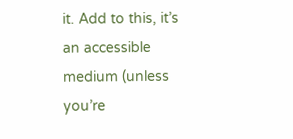it. Add to this, it’s an accessible medium (unless you’re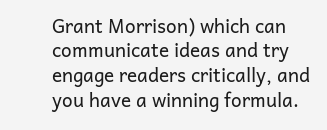Grant Morrison) which can communicate ideas and try engage readers critically, and you have a winning formula.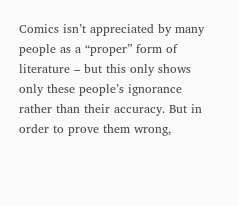Comics isn’t appreciated by many people as a “proper” form of literature – but this only shows only these people’s ignorance rather than their accuracy. But in order to prove them wrong,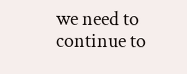we need to continue to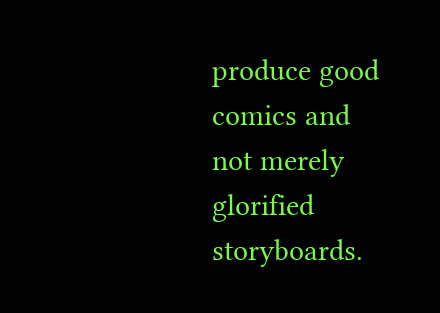produce good comics and not merely glorified storyboards.